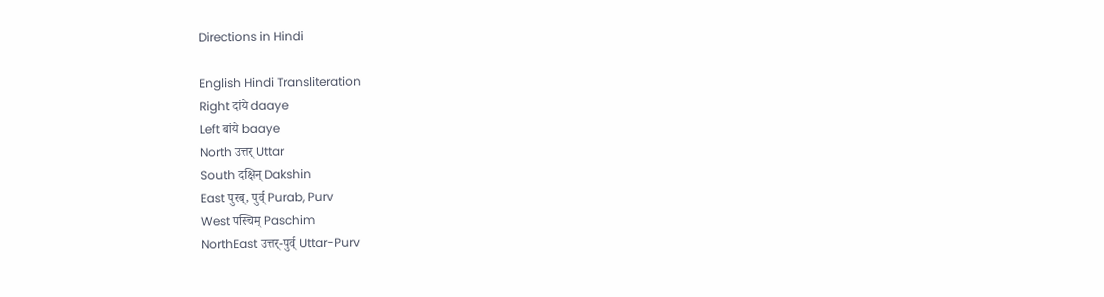Directions in Hindi

English Hindi Transliteration
Right दांये daaye
Left बांये baaye
North उत्तर् Uttar
South दक्षिन् Dakshin
East पुरब्, पुर्व् Purab, Purv
West पस्चिम् Paschim
NorthEast उत्तर्-पुर्व् Uttar-Purv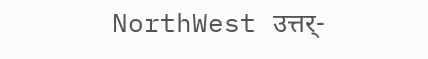NorthWest उत्तर्-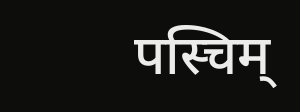पस्चिम्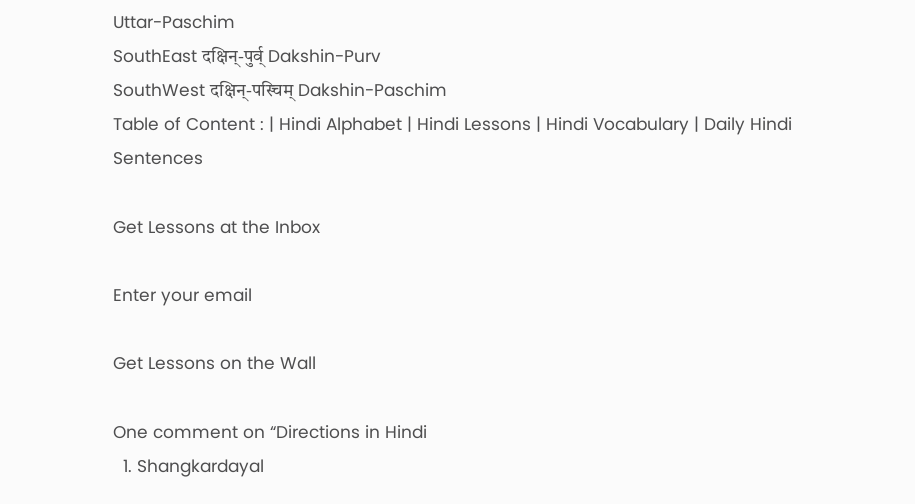Uttar-Paschim
SouthEast दक्षिन्-पुर्व् Dakshin-Purv
SouthWest दक्षिन्-पस्चिम् Dakshin-Paschim
Table of Content : | Hindi Alphabet | Hindi Lessons | Hindi Vocabulary | Daily Hindi Sentences

Get Lessons at the Inbox

Enter your email

Get Lessons on the Wall

One comment on “Directions in Hindi
  1. Shangkardayal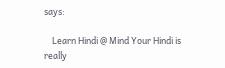says:

    Learn Hindi @ Mind Your Hindi is really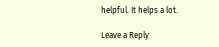helpful. It helps a lot.

Leave a Reply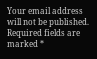Your email address will not be published. Required fields are marked *